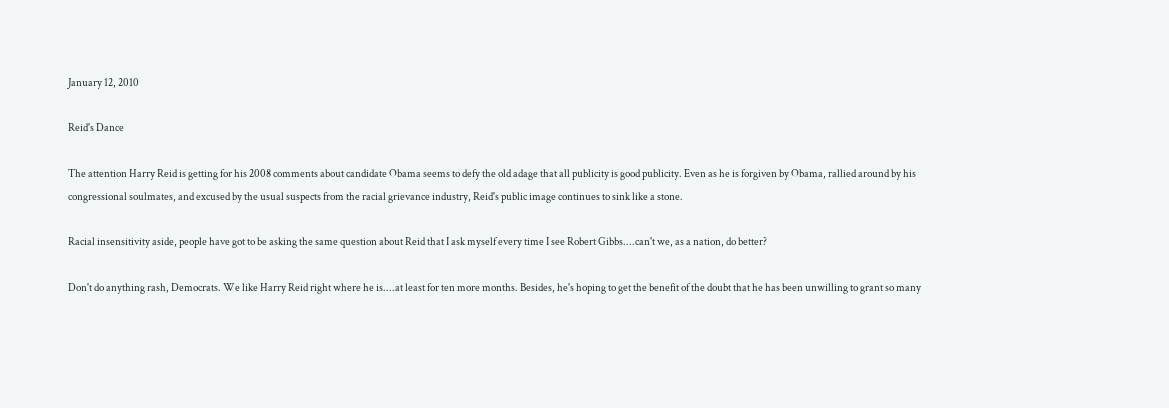January 12, 2010

Reid's Dance

The attention Harry Reid is getting for his 2008 comments about candidate Obama seems to defy the old adage that all publicity is good publicity. Even as he is forgiven by Obama, rallied around by his congressional soulmates, and excused by the usual suspects from the racial grievance industry, Reid's public image continues to sink like a stone.

Racial insensitivity aside, people have got to be asking the same question about Reid that I ask myself every time I see Robert Gibbs....can't we, as a nation, do better?

Don't do anything rash, Democrats. We like Harry Reid right where he is....at least for ten more months. Besides, he's hoping to get the benefit of the doubt that he has been unwilling to grant so many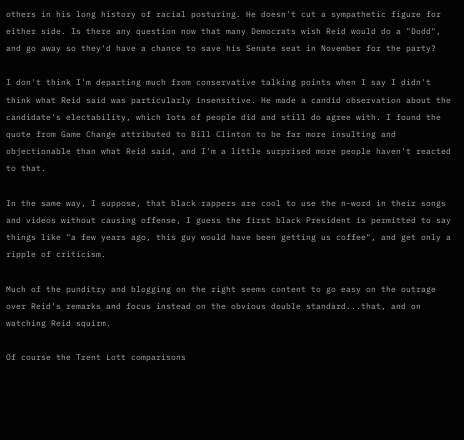others in his long history of racial posturing. He doesn't cut a sympathetic figure for either side. Is there any question now that many Democrats wish Reid would do a "Dodd", and go away so they'd have a chance to save his Senate seat in November for the party?

I don't think I'm departing much from conservative talking points when I say I didn't think what Reid said was particularly insensitive. He made a candid observation about the candidate's electability, which lots of people did and still do agree with. I found the quote from Game Change attributed to Bill Clinton to be far more insulting and objectionable than what Reid said, and I'm a little surprised more people haven't reacted to that.

In the same way, I suppose, that black rappers are cool to use the n-word in their songs and videos without causing offense, I guess the first black President is permitted to say things like "a few years ago, this guy would have been getting us coffee", and get only a ripple of criticism.

Much of the punditry and blogging on the right seems content to go easy on the outrage over Reid's remarks and focus instead on the obvious double standard...that, and on watching Reid squirm.

Of course the Trent Lott comparisons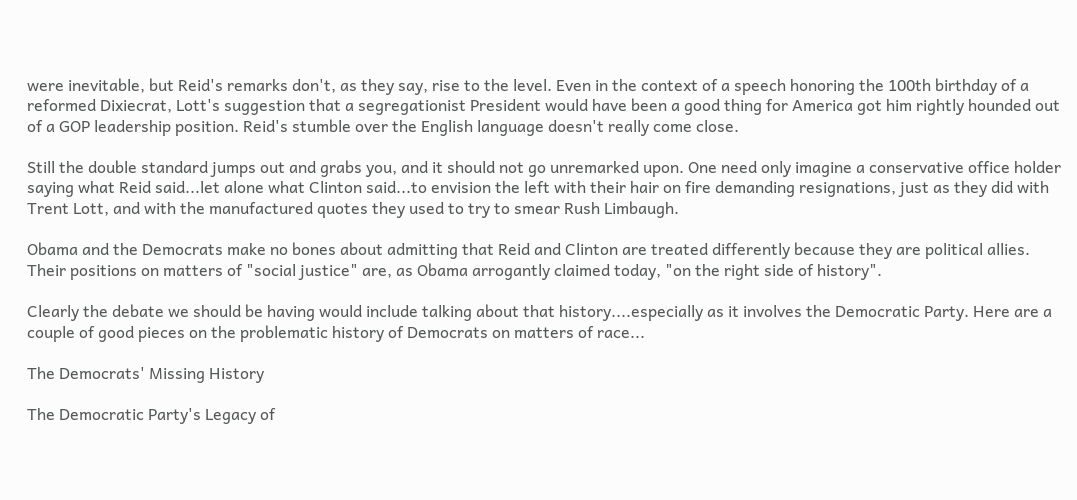were inevitable, but Reid's remarks don't, as they say, rise to the level. Even in the context of a speech honoring the 100th birthday of a reformed Dixiecrat, Lott's suggestion that a segregationist President would have been a good thing for America got him rightly hounded out of a GOP leadership position. Reid's stumble over the English language doesn't really come close.

Still the double standard jumps out and grabs you, and it should not go unremarked upon. One need only imagine a conservative office holder saying what Reid said...let alone what Clinton said...to envision the left with their hair on fire demanding resignations, just as they did with Trent Lott, and with the manufactured quotes they used to try to smear Rush Limbaugh.

Obama and the Democrats make no bones about admitting that Reid and Clinton are treated differently because they are political allies. Their positions on matters of "social justice" are, as Obama arrogantly claimed today, "on the right side of history".

Clearly the debate we should be having would include talking about that history....especially as it involves the Democratic Party. Here are a couple of good pieces on the problematic history of Democrats on matters of race...

The Democrats' Missing History

The Democratic Party's Legacy of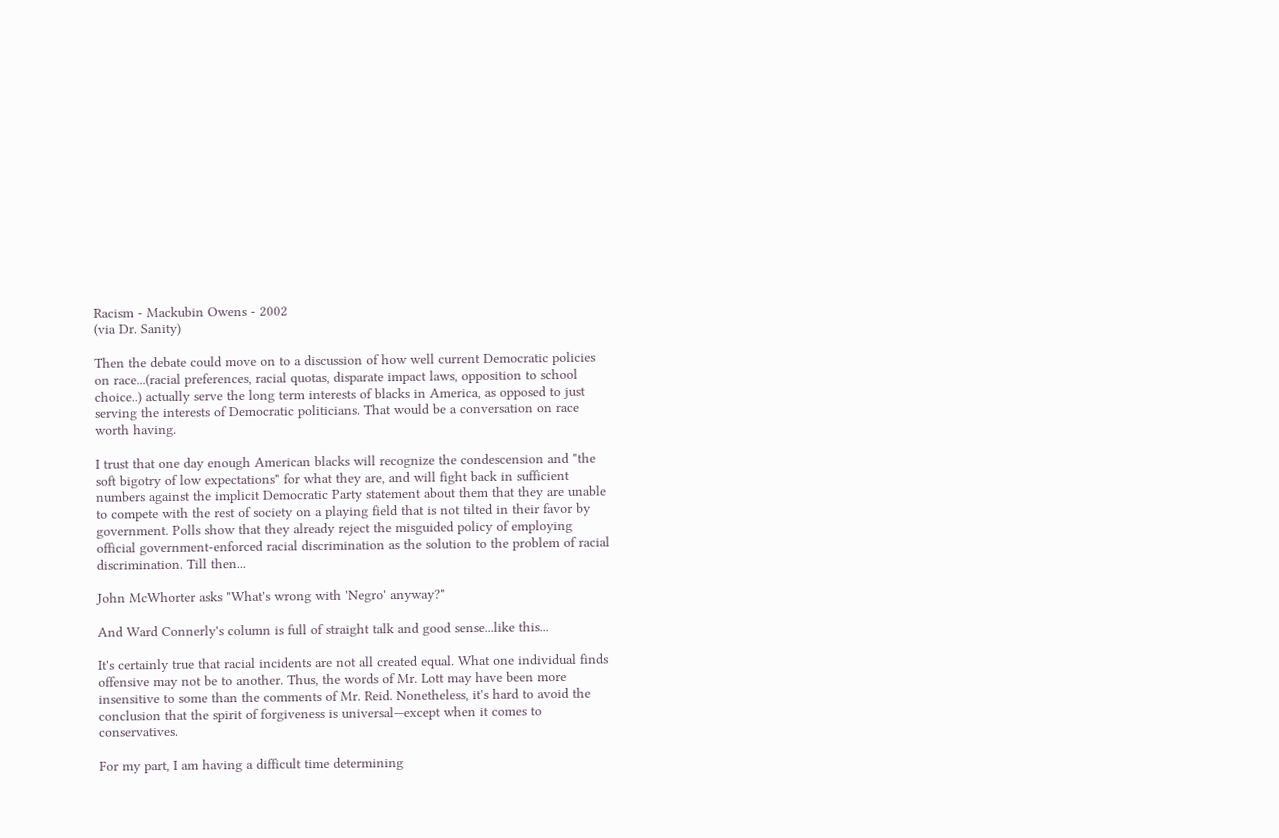Racism - Mackubin Owens - 2002
(via Dr. Sanity)

Then the debate could move on to a discussion of how well current Democratic policies on race...(racial preferences, racial quotas, disparate impact laws, opposition to school choice..) actually serve the long term interests of blacks in America, as opposed to just serving the interests of Democratic politicians. That would be a conversation on race worth having.

I trust that one day enough American blacks will recognize the condescension and "the soft bigotry of low expectations" for what they are, and will fight back in sufficient numbers against the implicit Democratic Party statement about them that they are unable to compete with the rest of society on a playing field that is not tilted in their favor by government. Polls show that they already reject the misguided policy of employing official government-enforced racial discrimination as the solution to the problem of racial discrimination. Till then...

John McWhorter asks "What's wrong with 'Negro' anyway?"

And Ward Connerly's column is full of straight talk and good sense...like this...

It's certainly true that racial incidents are not all created equal. What one individual finds offensive may not be to another. Thus, the words of Mr. Lott may have been more insensitive to some than the comments of Mr. Reid. Nonetheless, it's hard to avoid the conclusion that the spirit of forgiveness is universal—except when it comes to conservatives.

For my part, I am having a difficult time determining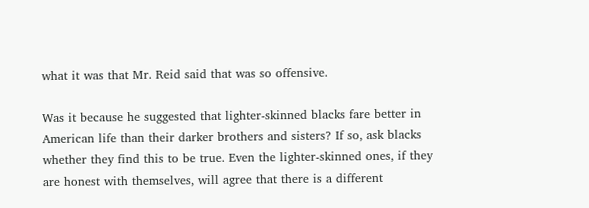what it was that Mr. Reid said that was so offensive.

Was it because he suggested that lighter-skinned blacks fare better in American life than their darker brothers and sisters? If so, ask blacks whether they find this to be true. Even the lighter-skinned ones, if they are honest with themselves, will agree that there is a different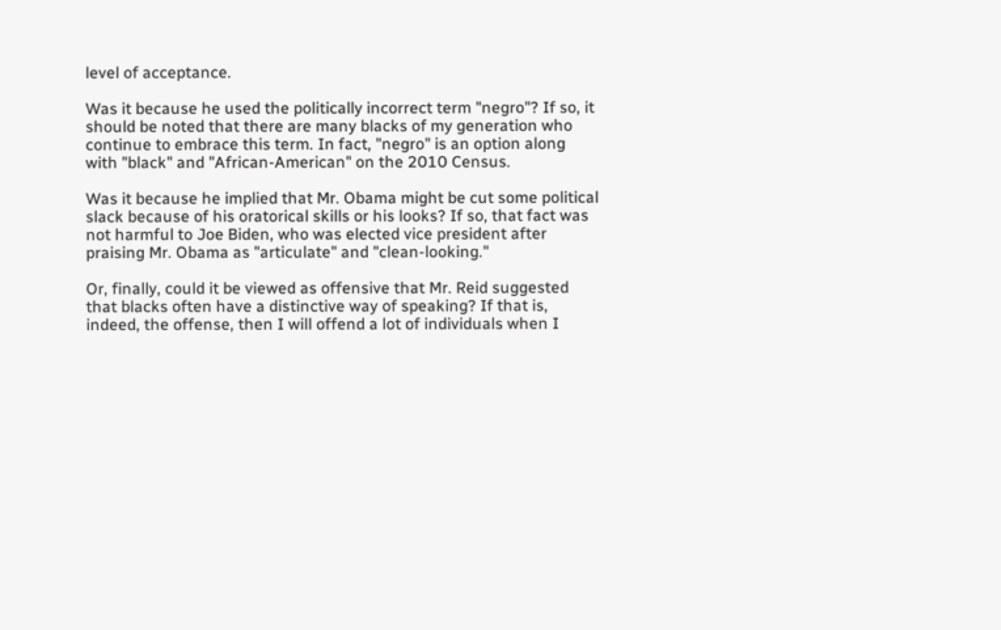level of acceptance.

Was it because he used the politically incorrect term "negro"? If so, it should be noted that there are many blacks of my generation who continue to embrace this term. In fact, "negro" is an option along with "black" and "African-American" on the 2010 Census.

Was it because he implied that Mr. Obama might be cut some political slack because of his oratorical skills or his looks? If so, that fact was not harmful to Joe Biden, who was elected vice president after praising Mr. Obama as "articulate" and "clean-looking."

Or, finally, could it be viewed as offensive that Mr. Reid suggested that blacks often have a distinctive way of speaking? If that is, indeed, the offense, then I will offend a lot of individuals when I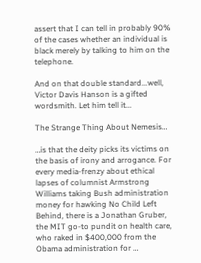assert that I can tell in probably 90% of the cases whether an individual is black merely by talking to him on the telephone.

And on that double standard...well, Victor Davis Hanson is a gifted wordsmith. Let him tell it...

The Strange Thing About Nemesis…

…is that the deity picks its victims on the basis of irony and arrogance. For every media-frenzy about ethical lapses of columnist Armstrong Williams taking Bush administration money for hawking No Child Left Behind, there is a Jonathan Gruber, the MIT go-to pundit on health care, who raked in $400,000 from the Obama administration for …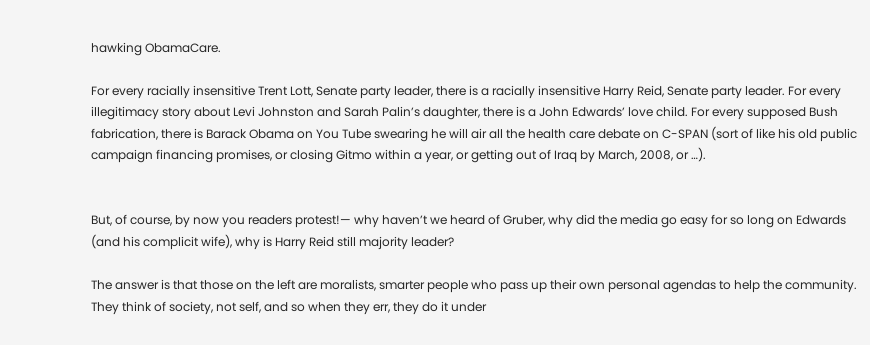hawking ObamaCare.

For every racially insensitive Trent Lott, Senate party leader, there is a racially insensitive Harry Reid, Senate party leader. For every illegitimacy story about Levi Johnston and Sarah Palin’s daughter, there is a John Edwards’ love child. For every supposed Bush fabrication, there is Barack Obama on You Tube swearing he will air all the health care debate on C-SPAN (sort of like his old public campaign financing promises, or closing Gitmo within a year, or getting out of Iraq by March, 2008, or …).


But, of course, by now you readers protest!— why haven’t we heard of Gruber, why did the media go easy for so long on Edwards (and his complicit wife), why is Harry Reid still majority leader?

The answer is that those on the left are moralists, smarter people who pass up their own personal agendas to help the community. They think of society, not self, and so when they err, they do it under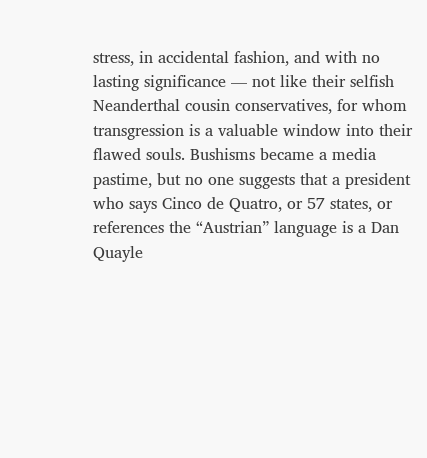stress, in accidental fashion, and with no lasting significance — not like their selfish Neanderthal cousin conservatives, for whom transgression is a valuable window into their flawed souls. Bushisms became a media pastime, but no one suggests that a president who says Cinco de Quatro, or 57 states, or references the “Austrian” language is a Dan Quayle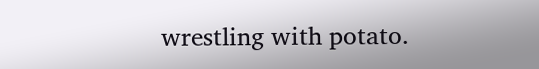wrestling with potato.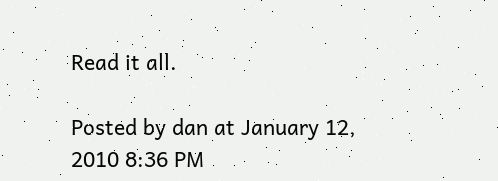Read it all.

Posted by dan at January 12, 2010 8:36 PM